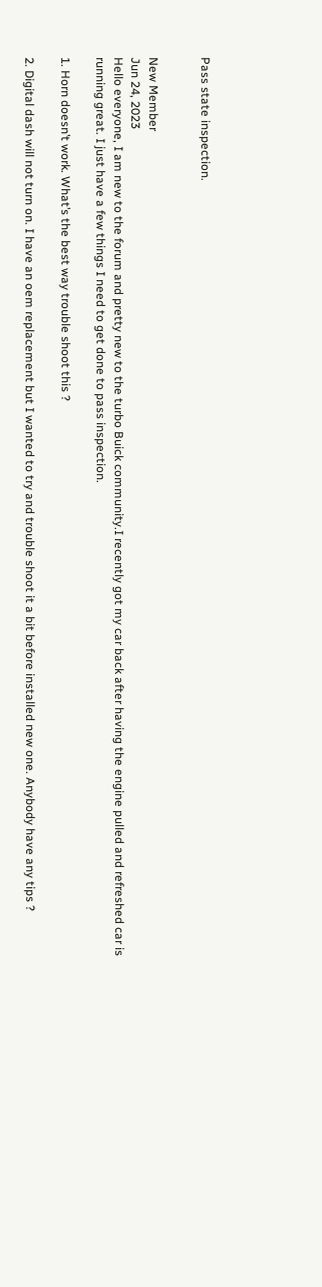Pass state inspection.


New Member
Jun 24, 2023
Hello everyone, I am new to the forum and pretty new to the turbo Buick community.I recently got my car back after having the engine pulled and refreshed car is running great. I just have a few things I need to get done to pass inspection.

1. Horn doesn’t work. What’s the best way trouble shoot this ?

2. Digital dash will not turn on. I have an oem replacement but I wanted to try and trouble shoot it a bit before installed new one. Anybody have any tips ?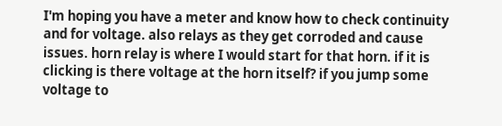I'm hoping you have a meter and know how to check continuity and for voltage. also relays as they get corroded and cause issues. horn relay is where I would start for that horn. if it is clicking is there voltage at the horn itself? if you jump some voltage to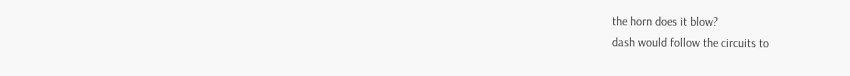the horn does it blow?
dash would follow the circuits to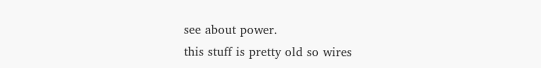see about power.
this stuff is pretty old so wires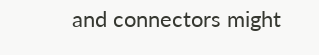and connectors might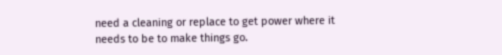need a cleaning or replace to get power where it needs to be to make things go.